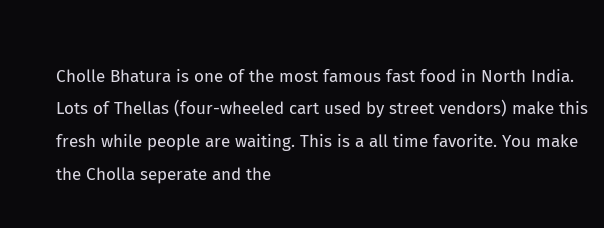Cholle Bhatura is one of the most famous fast food in North India. Lots of Thellas (four-wheeled cart used by street vendors) make this fresh while people are waiting. This is a all time favorite. You make the Cholla seperate and the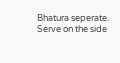Bhatura seperate. Serve on the side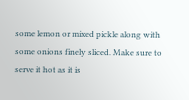some lemon or mixed pickle along with some onions finely sliced. Make sure to serve it hot as it is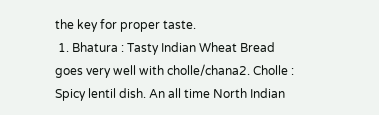the key for proper taste.
 1. Bhatura : Tasty Indian Wheat Bread goes very well with cholle/chana2. Cholle : Spicy lentil dish. An all time North Indian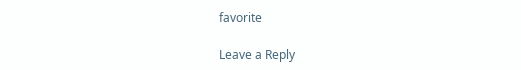favorite

Leave a Reply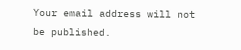Your email address will not be published.